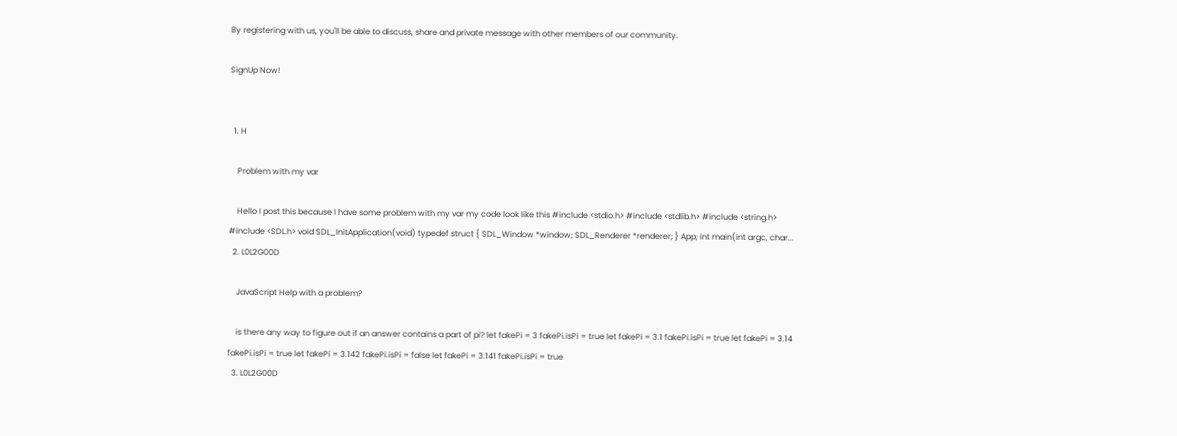By registering with us, you'll be able to discuss, share and private message with other members of our community.

SignUp Now!


  1. H

    Problem with my var

    Hello I post this because I have some problem with my var my code look like this #include <stdio.h> #include <stdlib.h> #include <string.h> #include <SDL.h> void SDL_InitApplication(void) typedef struct { SDL_Window *window; SDL_Renderer *renderer; } App; int main(int argc, char...
  2. L0L2G00D

    JavaScript Help with a problem?

    is there any way to figure out if an answer contains a part of pi? let fakePi = 3 fakePi.isPi = true let fakePi = 3.1 fakePi.isPi = true let fakePi = 3.14 fakePi.isPi = true let fakePi = 3.142 fakePi.isPi = false let fakePi = 3.141 fakePi.isPi = true
  3. L0L2G00D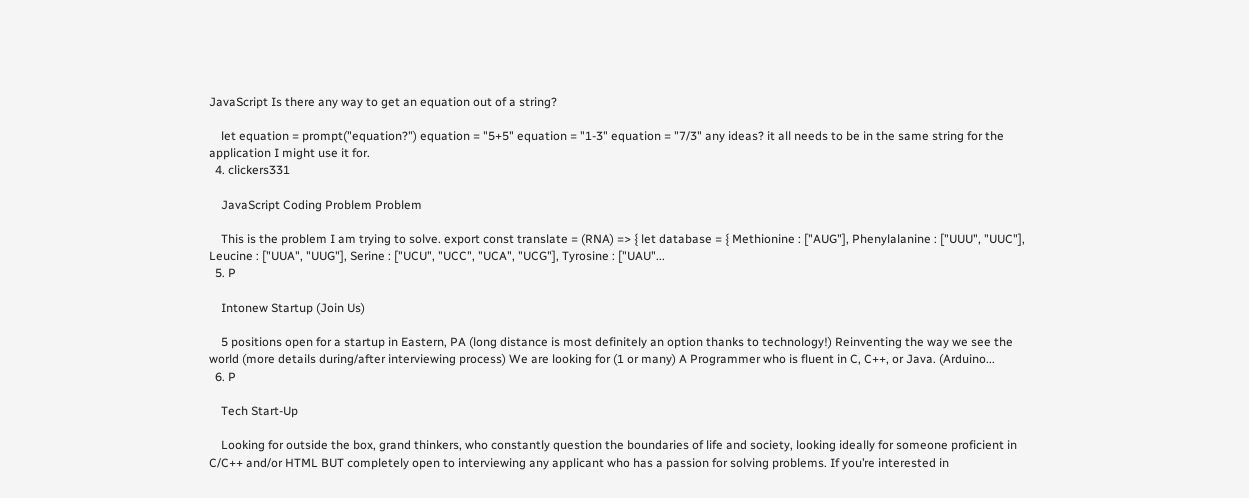JavaScript Is there any way to get an equation out of a string?

    let equation = prompt("equation?") equation = "5+5" equation = "1-3" equation = "7/3" any ideas? it all needs to be in the same string for the application I might use it for.
  4. clickers331

    JavaScript Coding Problem Problem

    This is the problem I am trying to solve. export const translate = (RNA) => { let database = { Methionine : ["AUG"], Phenylalanine : ["UUU", "UUC"], Leucine : ["UUA", "UUG"], Serine : ["UCU", "UCC", "UCA", "UCG"], Tyrosine : ["UAU"...
  5. P

    Intonew Startup (Join Us)

    5 positions open for a startup in Eastern, PA (long distance is most definitely an option thanks to technology!) Reinventing the way we see the world (more details during/after interviewing process) We are looking for (1 or many) A Programmer who is fluent in C, C++, or Java. (Arduino...
  6. P

    Tech Start-Up

    Looking for outside the box, grand thinkers, who constantly question the boundaries of life and society, looking ideally for someone proficient in C/C++ and/or HTML BUT completely open to interviewing any applicant who has a passion for solving problems. If you’re interested in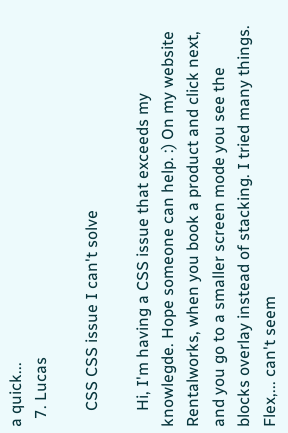a quick...
  7. Lucas

    CSS CSS issue I can't solve

    Hi, I'm having a CSS issue that exceeds my knowlegde. Hope someone can help. :) On my website Rentalworks, when you book a product and click next, and you go to a smaller screen mode you see the blocks overlay instead of stacking. I tried many things. Flex,... can't seem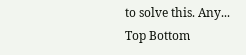to solve this. Any...
Top Bottom